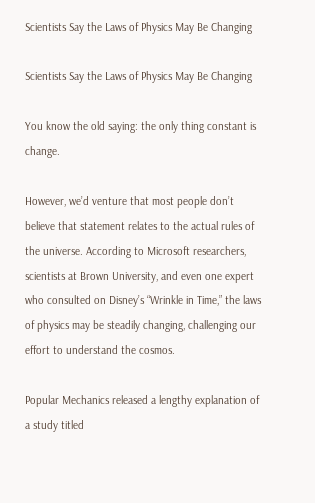Scientists Say the Laws of Physics May Be Changing

Scientists Say the Laws of Physics May Be Changing

You know the old saying: the only thing constant is change.

However, we’d venture that most people don’t believe that statement relates to the actual rules of the universe. According to Microsoft researchers, scientists at Brown University, and even one expert who consulted on Disney’s “Wrinkle in Time,” the laws of physics may be steadily changing, challenging our effort to understand the cosmos.

Popular Mechanics released a lengthy explanation of a study titled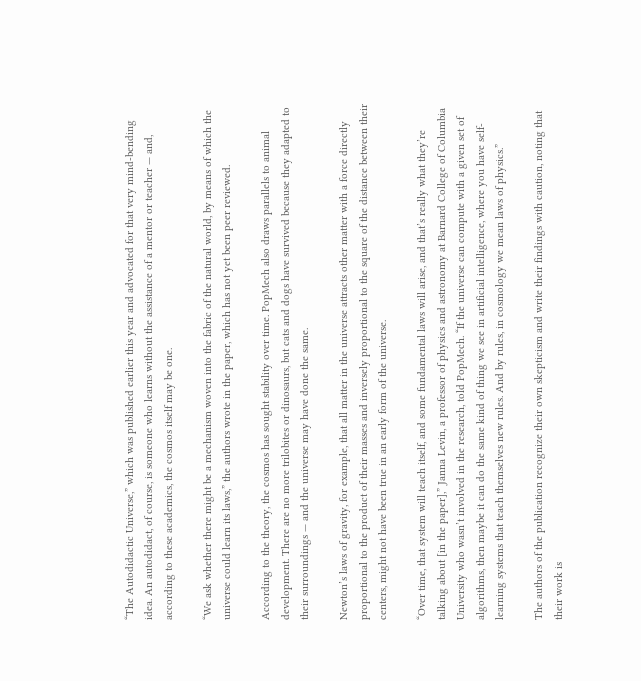“The Autodidactic Universe,” which was published earlier this year and advocated for that very mind-bending idea. An autodidact, of course, is someone who learns without the assistance of a mentor or teacher — and, according to these academics, the cosmos itself may be one.

“We ask whether there might be a mechanism woven into the fabric of the natural world, by means of which the universe could learn its laws,” the authors wrote in the paper, which has not yet been peer reviewed.

According to the theory, the cosmos has sought stability over time. PopMech also draws parallels to animal development. There are no more trilobites or dinosaurs, but cats and dogs have survived because they adapted to their surroundings — and the universe may have done the same.

Newton’s laws of gravity, for example, that all matter in the universe attracts other matter with a force directly proportional to the product of their masses and inversely proportional to the square of the distance between their centers, might not have been true in an early form of the universe.

“Over time, that system will teach itself, and some fundamental laws will arise, and that’s really what they’re talking about [in the paper],” Janna Levin, a professor of physics and astronomy at Barnard College of Columbia University who wasn’t involved in the research, told PopMech. “If the universe can compute with a given set of algorithms, then maybe it can do the same kind of thing we see in artificial intelligence, where you have self-learning systems that teach themselves new rules. And by rules, in cosmology we mean laws of physics.”

The authors of the publication recognize their own skepticism and write their findings with caution, noting that their work is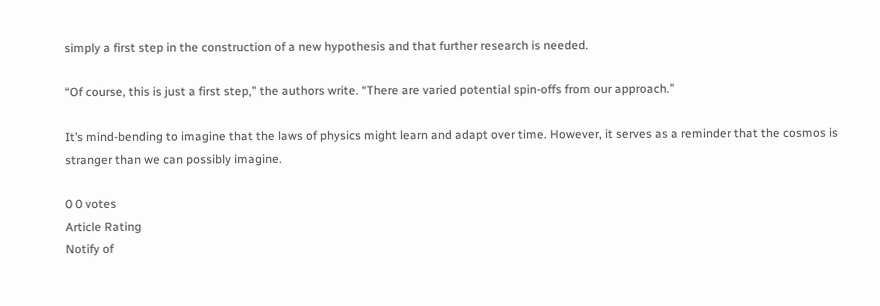simply a first step in the construction of a new hypothesis and that further research is needed.

“Of course, this is just a first step,” the authors write. “There are varied potential spin-offs from our approach.”

It’s mind-bending to imagine that the laws of physics might learn and adapt over time. However, it serves as a reminder that the cosmos is stranger than we can possibly imagine.

0 0 votes
Article Rating
Notify of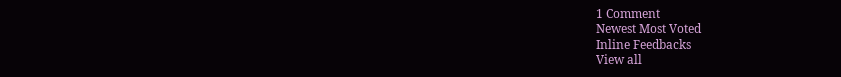1 Comment
Newest Most Voted
Inline Feedbacks
View all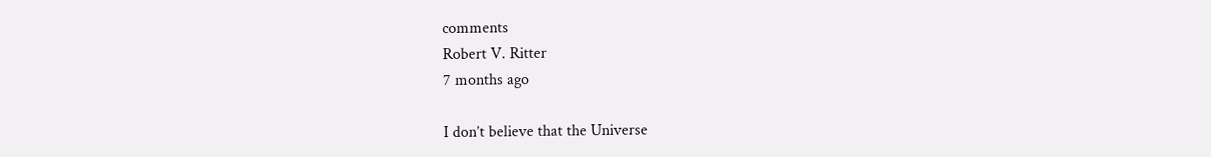comments
Robert V. Ritter
7 months ago

I don’t believe that the Universe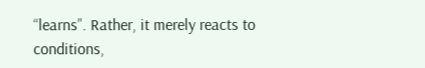“learns”. Rather, it merely reacts to conditions,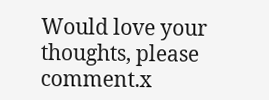Would love your thoughts, please comment.x